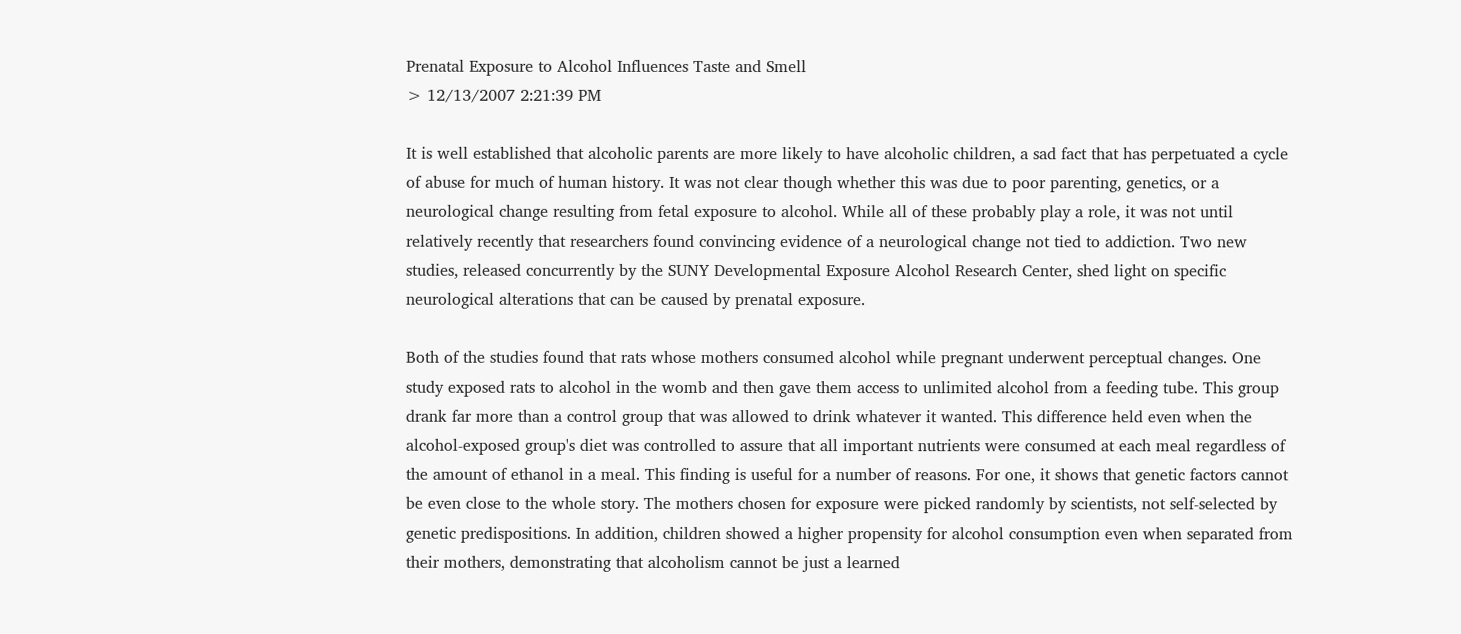Prenatal Exposure to Alcohol Influences Taste and Smell
> 12/13/2007 2:21:39 PM

It is well established that alcoholic parents are more likely to have alcoholic children, a sad fact that has perpetuated a cycle of abuse for much of human history. It was not clear though whether this was due to poor parenting, genetics, or a neurological change resulting from fetal exposure to alcohol. While all of these probably play a role, it was not until relatively recently that researchers found convincing evidence of a neurological change not tied to addiction. Two new studies, released concurrently by the SUNY Developmental Exposure Alcohol Research Center, shed light on specific neurological alterations that can be caused by prenatal exposure.

Both of the studies found that rats whose mothers consumed alcohol while pregnant underwent perceptual changes. One study exposed rats to alcohol in the womb and then gave them access to unlimited alcohol from a feeding tube. This group drank far more than a control group that was allowed to drink whatever it wanted. This difference held even when the alcohol-exposed group's diet was controlled to assure that all important nutrients were consumed at each meal regardless of the amount of ethanol in a meal. This finding is useful for a number of reasons. For one, it shows that genetic factors cannot be even close to the whole story. The mothers chosen for exposure were picked randomly by scientists, not self-selected by genetic predispositions. In addition, children showed a higher propensity for alcohol consumption even when separated from their mothers, demonstrating that alcoholism cannot be just a learned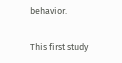behavior.

This first study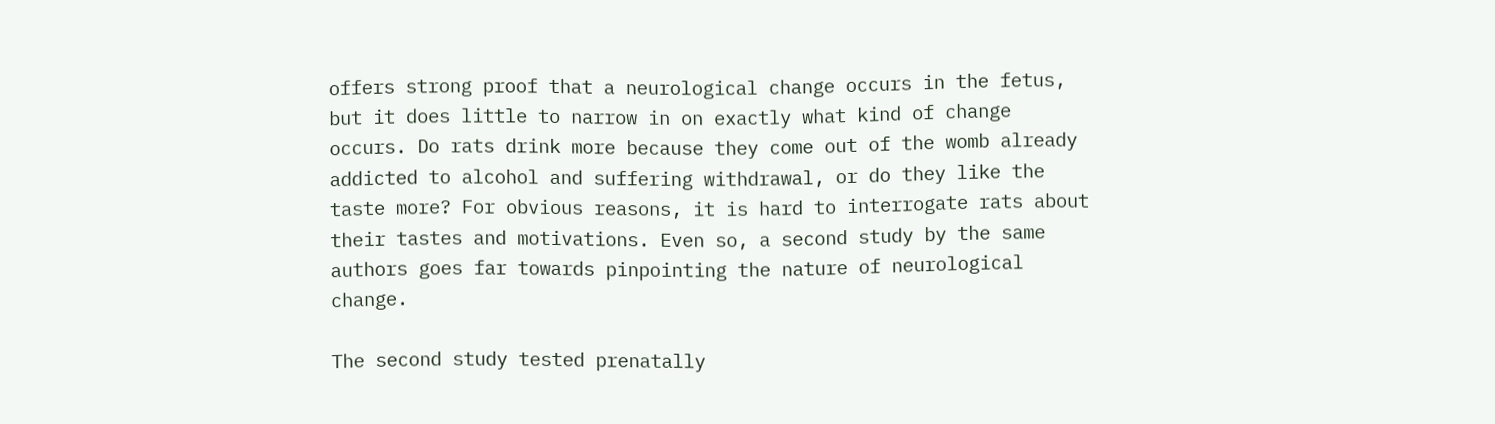offers strong proof that a neurological change occurs in the fetus, but it does little to narrow in on exactly what kind of change occurs. Do rats drink more because they come out of the womb already addicted to alcohol and suffering withdrawal, or do they like the taste more? For obvious reasons, it is hard to interrogate rats about their tastes and motivations. Even so, a second study by the same authors goes far towards pinpointing the nature of neurological change.

The second study tested prenatally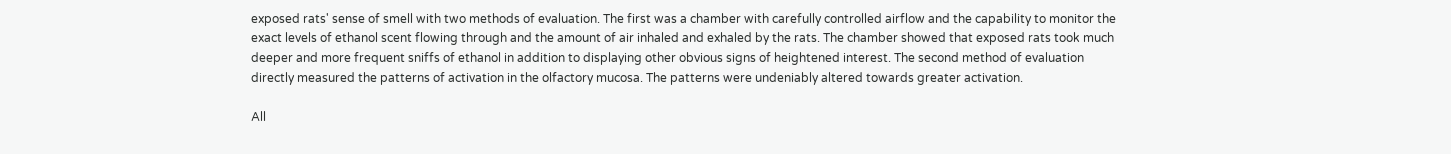exposed rats' sense of smell with two methods of evaluation. The first was a chamber with carefully controlled airflow and the capability to monitor the exact levels of ethanol scent flowing through and the amount of air inhaled and exhaled by the rats. The chamber showed that exposed rats took much deeper and more frequent sniffs of ethanol in addition to displaying other obvious signs of heightened interest. The second method of evaluation directly measured the patterns of activation in the olfactory mucosa. The patterns were undeniably altered towards greater activation.

All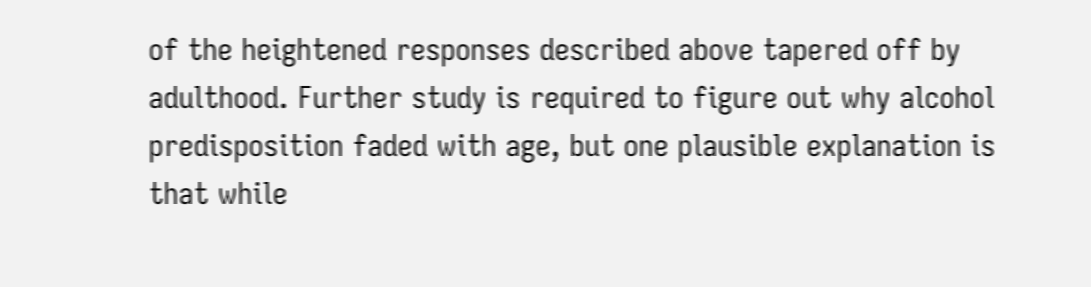of the heightened responses described above tapered off by adulthood. Further study is required to figure out why alcohol predisposition faded with age, but one plausible explanation is that while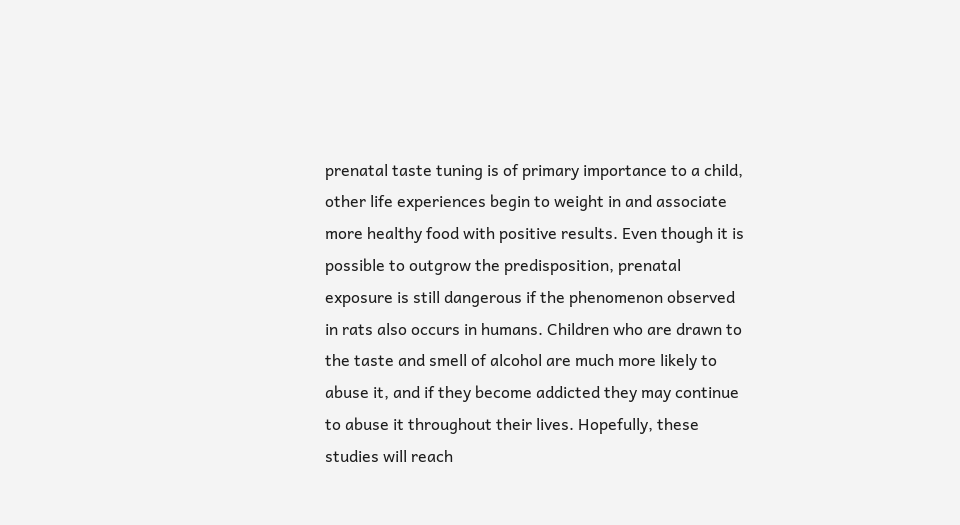prenatal taste tuning is of primary importance to a child, other life experiences begin to weight in and associate more healthy food with positive results. Even though it is possible to outgrow the predisposition, prenatal exposure is still dangerous if the phenomenon observed in rats also occurs in humans. Children who are drawn to the taste and smell of alcohol are much more likely to abuse it, and if they become addicted they may continue to abuse it throughout their lives. Hopefully, these studies will reach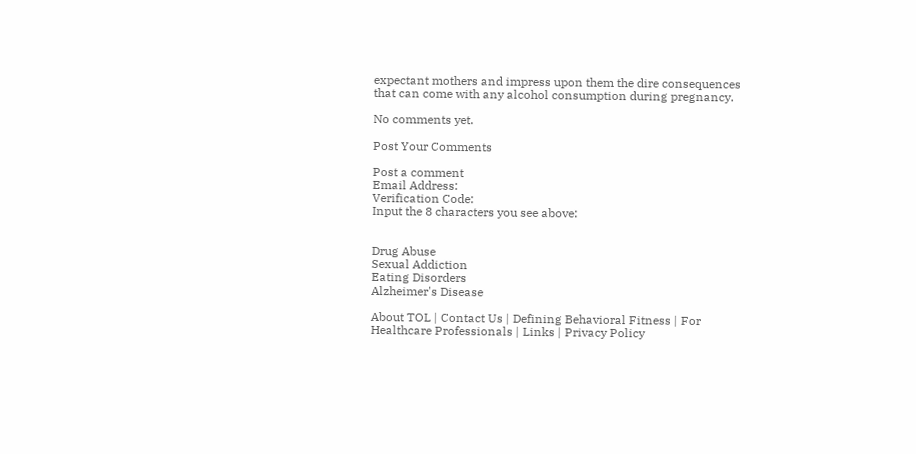expectant mothers and impress upon them the dire consequences that can come with any alcohol consumption during pregnancy.

No comments yet.

Post Your Comments

Post a comment
Email Address:
Verification Code:
Input the 8 characters you see above:


Drug Abuse
Sexual Addiction
Eating Disorders
Alzheimer's Disease

About TOL | Contact Us | Defining Behavioral Fitness | For Healthcare Professionals | Links | Privacy Policy